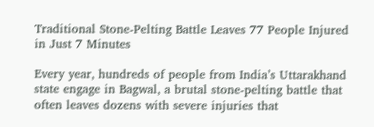Traditional Stone-Pelting Battle Leaves 77 People Injured in Just 7 Minutes

Every year, hundreds of people from India’s Uttarakhand state engage in Bagwal, a brutal stone-pelting battle that often leaves dozens with severe injuries that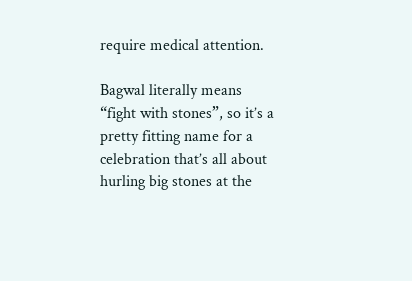require medical attention.

Bagwal literally means “fight with stones”, so it’s a pretty fitting name for a celebration that’s all about hurling big stones at the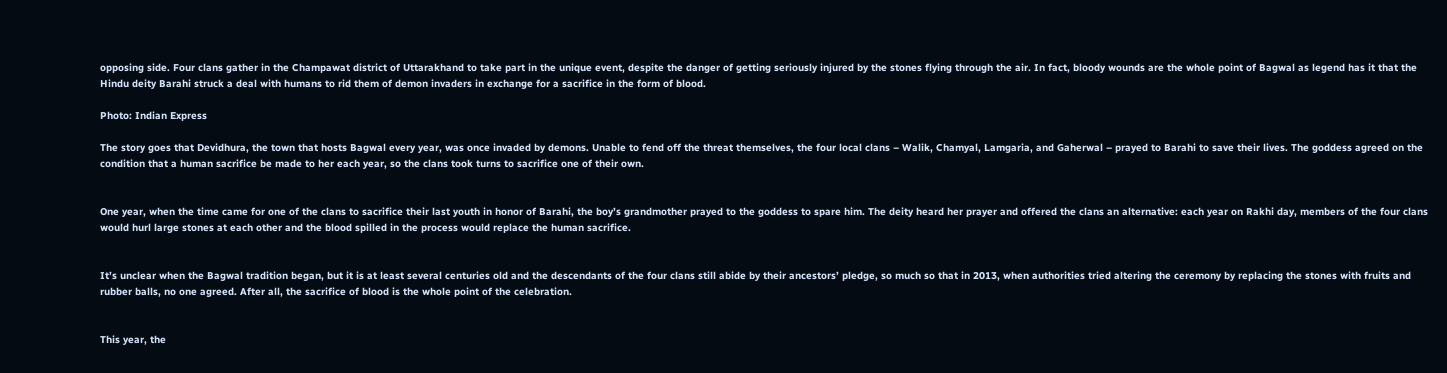opposing side. Four clans gather in the Champawat district of Uttarakhand to take part in the unique event, despite the danger of getting seriously injured by the stones flying through the air. In fact, bloody wounds are the whole point of Bagwal as legend has it that the Hindu deity Barahi struck a deal with humans to rid them of demon invaders in exchange for a sacrifice in the form of blood.

Photo: Indian Express

The story goes that Devidhura, the town that hosts Bagwal every year, was once invaded by demons. Unable to fend off the threat themselves, the four local clans – Walik, Chamyal, Lamgaria, and Gaherwal – prayed to Barahi to save their lives. The goddess agreed on the condition that a human sacrifice be made to her each year, so the clans took turns to sacrifice one of their own.


One year, when the time came for one of the clans to sacrifice their last youth in honor of Barahi, the boy’s grandmother prayed to the goddess to spare him. The deity heard her prayer and offered the clans an alternative: each year on Rakhi day, members of the four clans would hurl large stones at each other and the blood spilled in the process would replace the human sacrifice.


It’s unclear when the Bagwal tradition began, but it is at least several centuries old and the descendants of the four clans still abide by their ancestors’ pledge, so much so that in 2013, when authorities tried altering the ceremony by replacing the stones with fruits and rubber balls, no one agreed. After all, the sacrifice of blood is the whole point of the celebration.


This year, the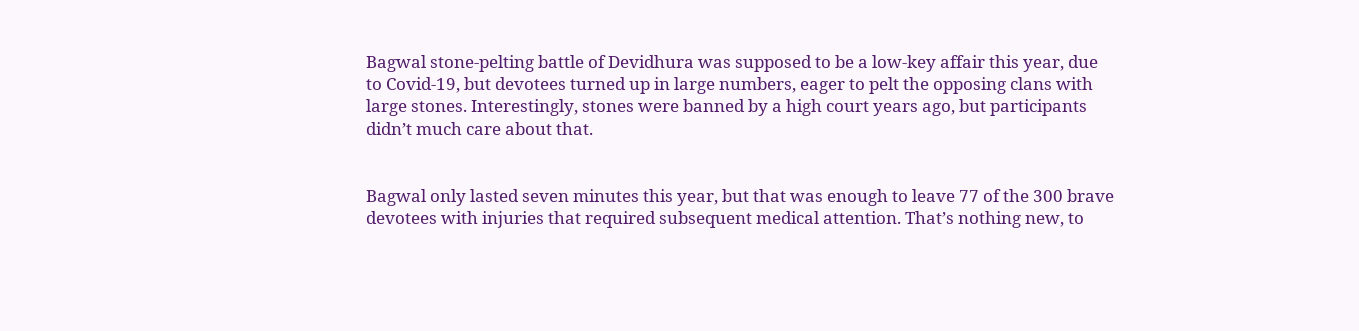Bagwal stone-pelting battle of Devidhura was supposed to be a low-key affair this year, due to Covid-19, but devotees turned up in large numbers, eager to pelt the opposing clans with large stones. Interestingly, stones were banned by a high court years ago, but participants didn’t much care about that.


Bagwal only lasted seven minutes this year, but that was enough to leave 77 of the 300 brave devotees with injuries that required subsequent medical attention. That’s nothing new, to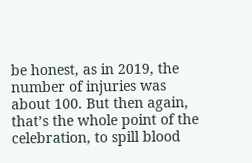be honest, as in 2019, the number of injuries was about 100. But then again, that’s the whole point of the celebration, to spill blood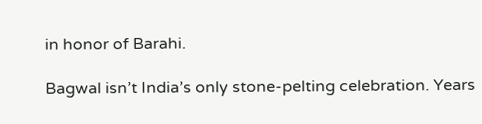in honor of Barahi.

Bagwal isn’t India’s only stone-pelting celebration. Years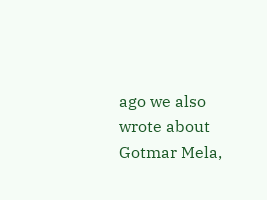ago we also wrote about Gotmar Mela,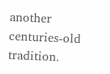another centuries-old tradition.